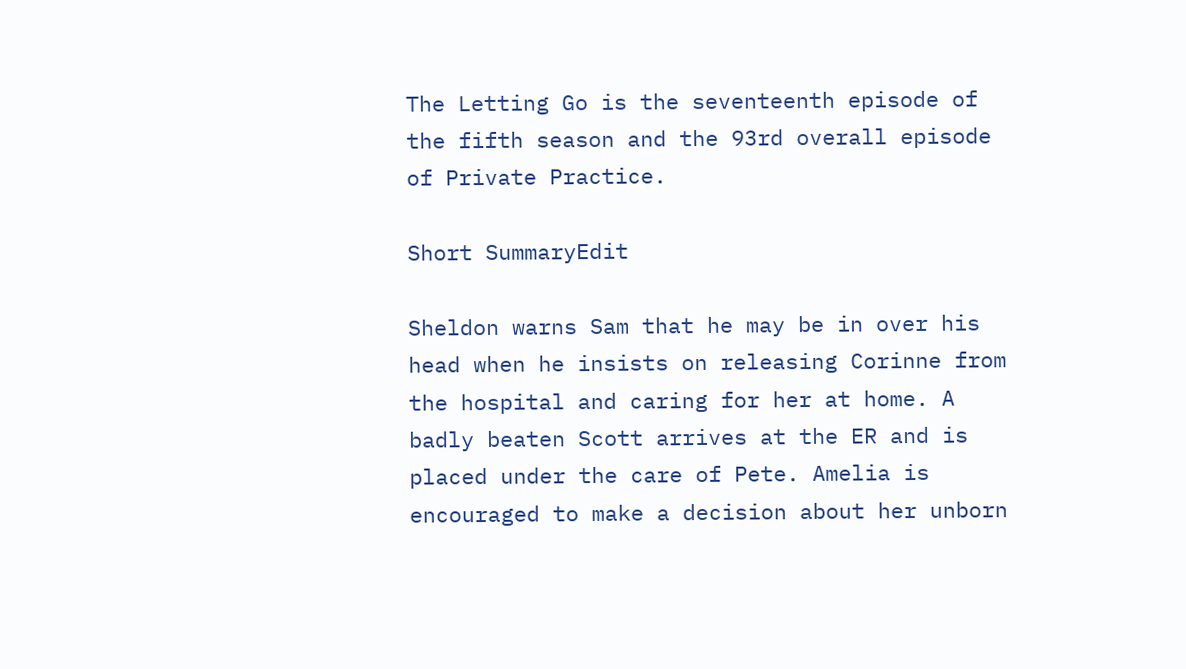The Letting Go is the seventeenth episode of the fifth season and the 93rd overall episode of Private Practice.

Short SummaryEdit

Sheldon warns Sam that he may be in over his head when he insists on releasing Corinne from the hospital and caring for her at home. A badly beaten Scott arrives at the ER and is placed under the care of Pete. Amelia is encouraged to make a decision about her unborn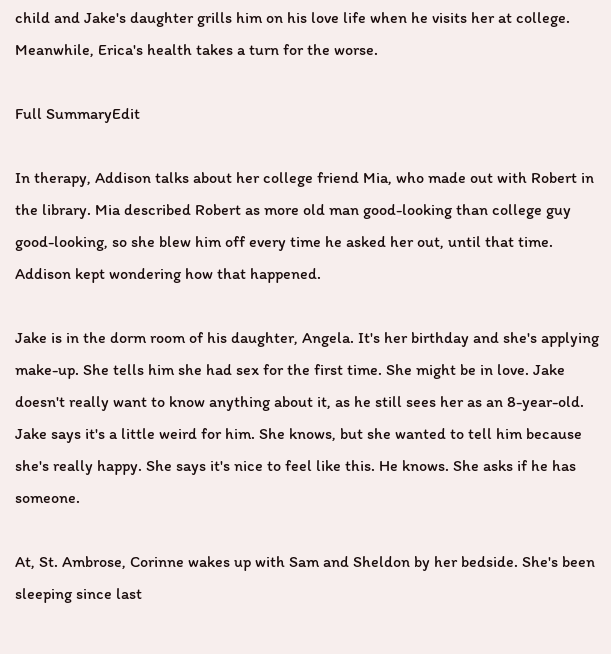child and Jake's daughter grills him on his love life when he visits her at college. Meanwhile, Erica's health takes a turn for the worse.

Full SummaryEdit

In therapy, Addison talks about her college friend Mia, who made out with Robert in the library. Mia described Robert as more old man good-looking than college guy good-looking, so she blew him off every time he asked her out, until that time. Addison kept wondering how that happened.

Jake is in the dorm room of his daughter, Angela. It's her birthday and she's applying make-up. She tells him she had sex for the first time. She might be in love. Jake doesn't really want to know anything about it, as he still sees her as an 8-year-old. Jake says it's a little weird for him. She knows, but she wanted to tell him because she's really happy. She says it's nice to feel like this. He knows. She asks if he has someone.

At, St. Ambrose, Corinne wakes up with Sam and Sheldon by her bedside. She's been sleeping since last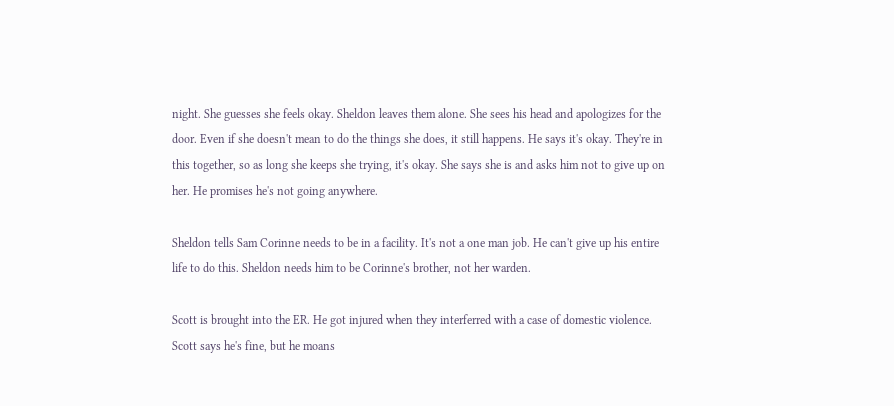night. She guesses she feels okay. Sheldon leaves them alone. She sees his head and apologizes for the door. Even if she doesn't mean to do the things she does, it still happens. He says it's okay. They're in this together, so as long she keeps she trying, it's okay. She says she is and asks him not to give up on her. He promises he's not going anywhere.

Sheldon tells Sam Corinne needs to be in a facility. It's not a one man job. He can't give up his entire life to do this. Sheldon needs him to be Corinne's brother, not her warden.

Scott is brought into the ER. He got injured when they interferred with a case of domestic violence. Scott says he's fine, but he moans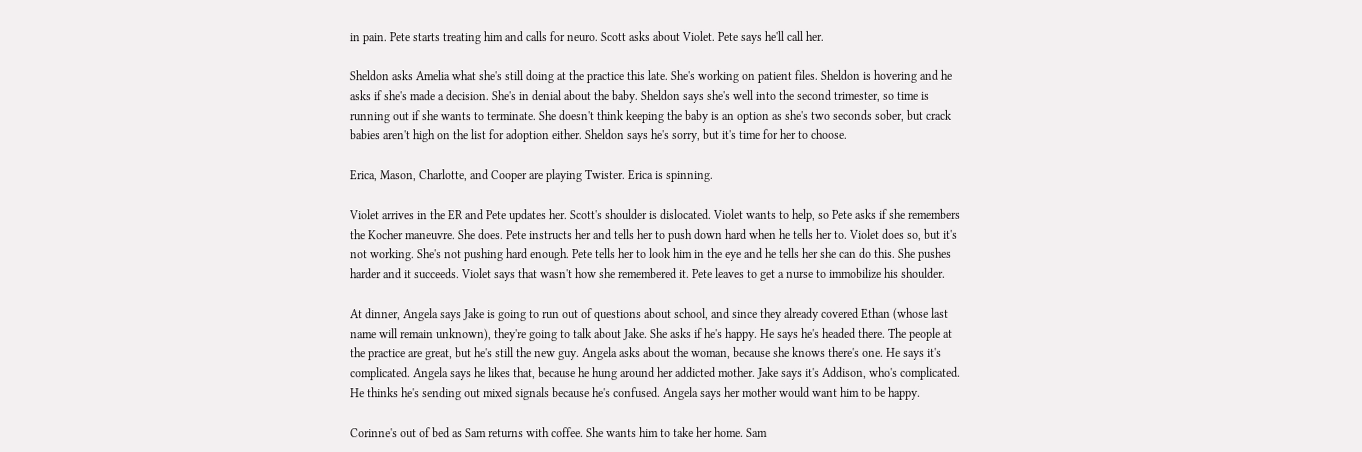in pain. Pete starts treating him and calls for neuro. Scott asks about Violet. Pete says he'll call her.

Sheldon asks Amelia what she's still doing at the practice this late. She's working on patient files. Sheldon is hovering and he asks if she's made a decision. She's in denial about the baby. Sheldon says she's well into the second trimester, so time is running out if she wants to terminate. She doesn't think keeping the baby is an option as she's two seconds sober, but crack babies aren't high on the list for adoption either. Sheldon says he's sorry, but it's time for her to choose.

Erica, Mason, Charlotte, and Cooper are playing Twister. Erica is spinning.

Violet arrives in the ER and Pete updates her. Scott's shoulder is dislocated. Violet wants to help, so Pete asks if she remembers the Kocher maneuvre. She does. Pete instructs her and tells her to push down hard when he tells her to. Violet does so, but it's not working. She's not pushing hard enough. Pete tells her to look him in the eye and he tells her she can do this. She pushes harder and it succeeds. Violet says that wasn't how she remembered it. Pete leaves to get a nurse to immobilize his shoulder.

At dinner, Angela says Jake is going to run out of questions about school, and since they already covered Ethan (whose last name will remain unknown), they're going to talk about Jake. She asks if he's happy. He says he's headed there. The people at the practice are great, but he's still the new guy. Angela asks about the woman, because she knows there's one. He says it's complicated. Angela says he likes that, because he hung around her addicted mother. Jake says it's Addison, who's complicated. He thinks he's sending out mixed signals because he's confused. Angela says her mother would want him to be happy.

Corinne's out of bed as Sam returns with coffee. She wants him to take her home. Sam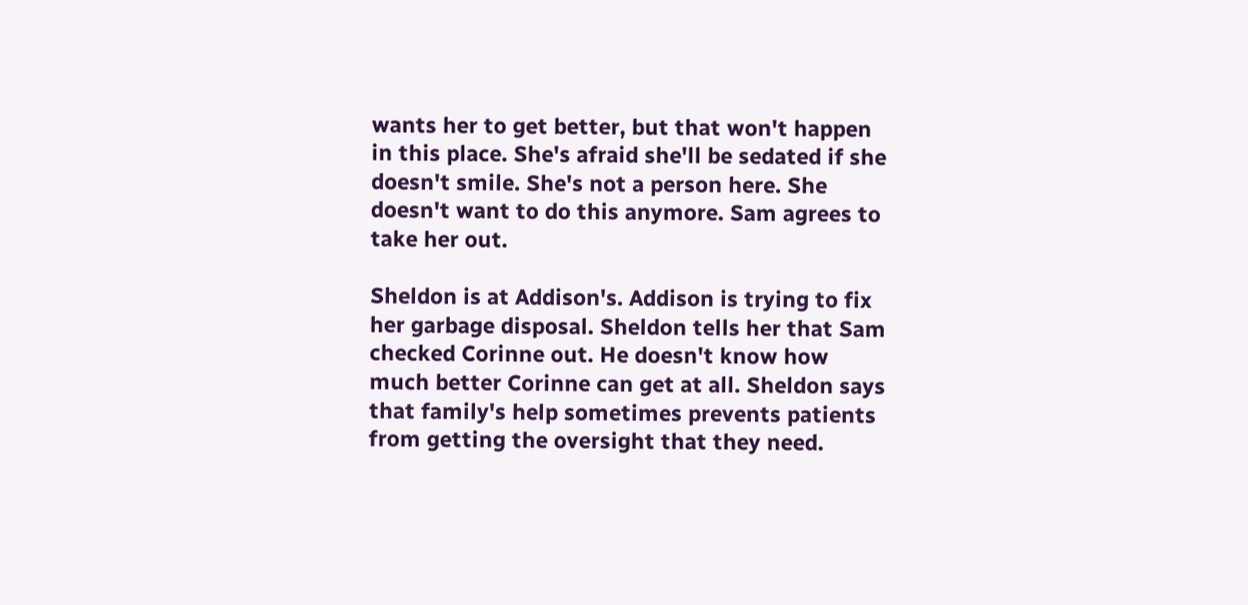wants her to get better, but that won't happen in this place. She's afraid she'll be sedated if she doesn't smile. She's not a person here. She doesn't want to do this anymore. Sam agrees to take her out.

Sheldon is at Addison's. Addison is trying to fix her garbage disposal. Sheldon tells her that Sam checked Corinne out. He doesn't know how much better Corinne can get at all. Sheldon says that family's help sometimes prevents patients from getting the oversight that they need.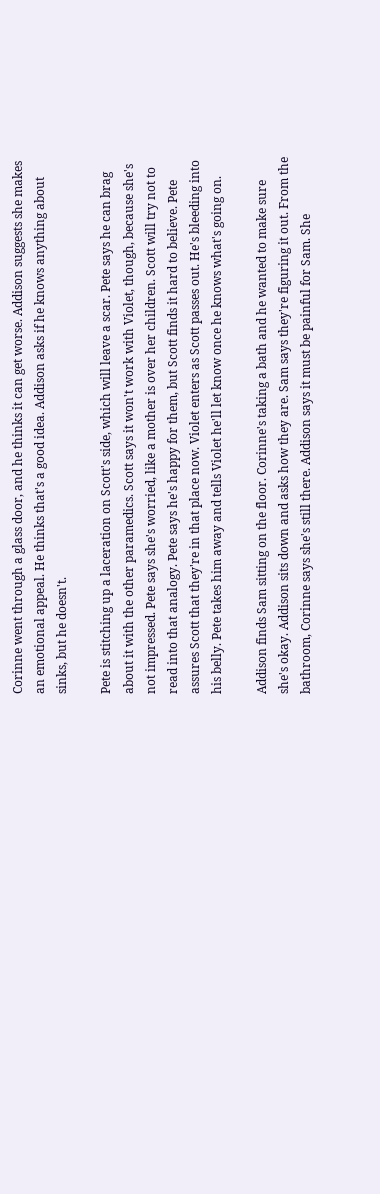Corinne went through a glass door, and he thinks it can get worse. Addison suggests she makes an emotional appeal. He thinks that's a good idea. Addison asks if he knows anything about sinks, but he doesn't.

Pete is stitching up a laceration on Scott's side, which will leave a scar. Pete says he can brag about it with the other paramedics. Scott says it won't work with Violet, though, because she's not impressed. Pete says she's worried, like a mother is over her children. Scott will try not to read into that analogy. Pete says he's happy for them, but Scott finds it hard to believe. Pete assures Scott that they're in that place now. Violet enters as Scott passes out. He's bleeding into his belly. Pete takes him away and tells Violet he'll let know once he knows what's going on.

Addison finds Sam sitting on the floor. Corinne's taking a bath and he wanted to make sure she's okay. Addison sits down and asks how they are. Sam says they're figuring it out. From the bathroom, Corinne says she's still there. Addison says it must be painful for Sam. She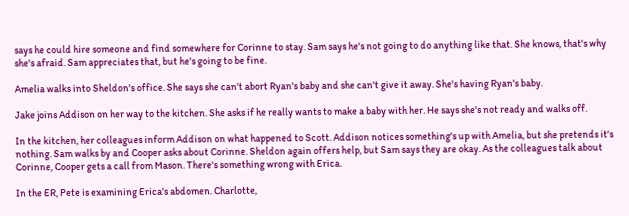says he could hire someone and find somewhere for Corinne to stay. Sam says he's not going to do anything like that. She knows, that's why she's afraid. Sam appreciates that, but he's going to be fine.

Amelia walks into Sheldon's office. She says she can't abort Ryan's baby and she can't give it away. She's having Ryan's baby.

Jake joins Addison on her way to the kitchen. She asks if he really wants to make a baby with her. He says she's not ready and walks off.

In the kitchen, her colleagues inform Addison on what happened to Scott. Addison notices something's up with Amelia, but she pretends it's nothing. Sam walks by and Cooper asks about Corinne. Sheldon again offers help, but Sam says they are okay. As the colleagues talk about Corinne, Cooper gets a call from Mason. There's something wrong with Erica.

In the ER, Pete is examining Erica's abdomen. Charlotte,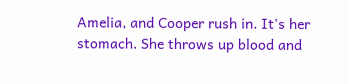Amelia, and Cooper rush in. It's her stomach. She throws up blood and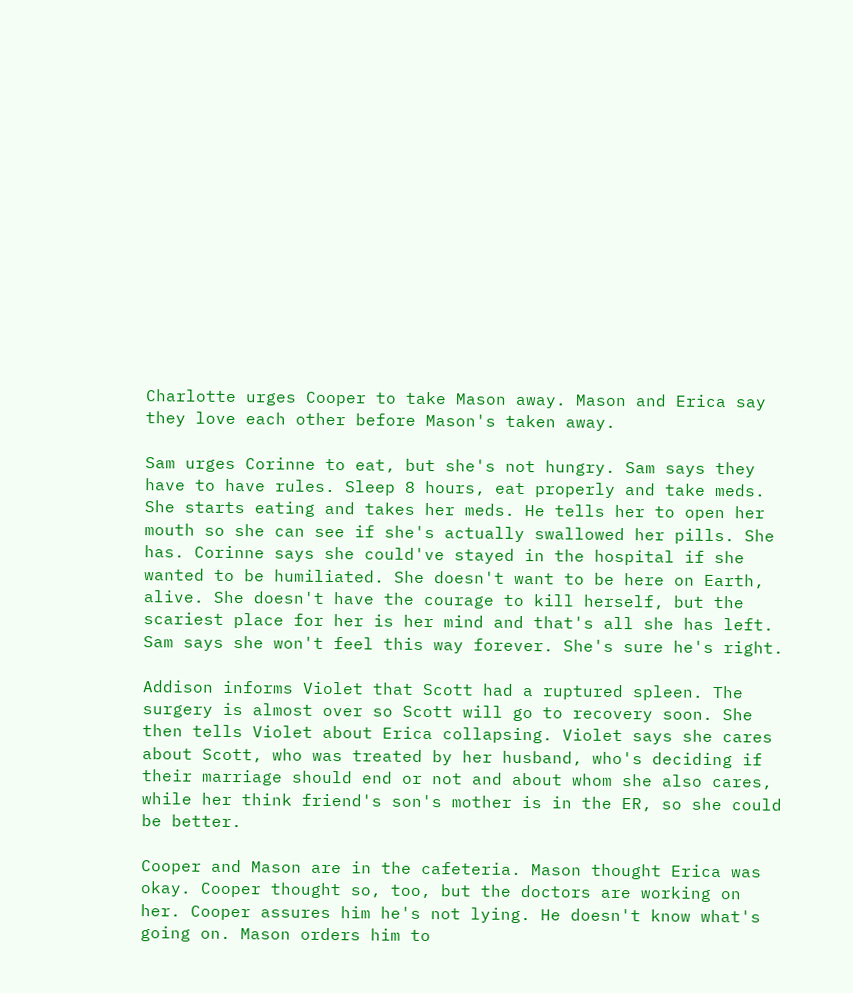Charlotte urges Cooper to take Mason away. Mason and Erica say they love each other before Mason's taken away.

Sam urges Corinne to eat, but she's not hungry. Sam says they have to have rules. Sleep 8 hours, eat properly and take meds. She starts eating and takes her meds. He tells her to open her mouth so she can see if she's actually swallowed her pills. She has. Corinne says she could've stayed in the hospital if she wanted to be humiliated. She doesn't want to be here on Earth, alive. She doesn't have the courage to kill herself, but the scariest place for her is her mind and that's all she has left. Sam says she won't feel this way forever. She's sure he's right.

Addison informs Violet that Scott had a ruptured spleen. The surgery is almost over so Scott will go to recovery soon. She then tells Violet about Erica collapsing. Violet says she cares about Scott, who was treated by her husband, who's deciding if their marriage should end or not and about whom she also cares, while her think friend's son's mother is in the ER, so she could be better.

Cooper and Mason are in the cafeteria. Mason thought Erica was okay. Cooper thought so, too, but the doctors are working on her. Cooper assures him he's not lying. He doesn't know what's going on. Mason orders him to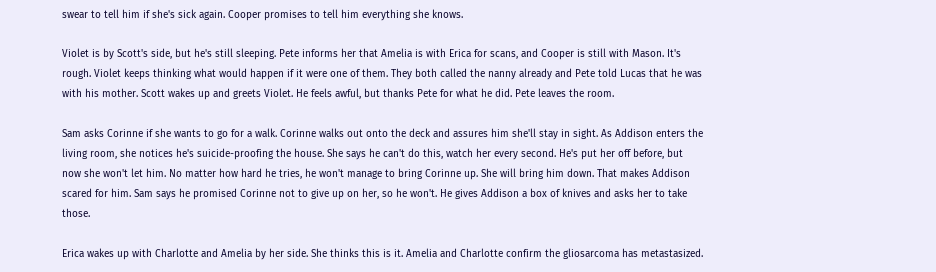swear to tell him if she's sick again. Cooper promises to tell him everything she knows.

Violet is by Scott's side, but he's still sleeping. Pete informs her that Amelia is with Erica for scans, and Cooper is still with Mason. It's rough. Violet keeps thinking what would happen if it were one of them. They both called the nanny already and Pete told Lucas that he was with his mother. Scott wakes up and greets Violet. He feels awful, but thanks Pete for what he did. Pete leaves the room.

Sam asks Corinne if she wants to go for a walk. Corinne walks out onto the deck and assures him she'll stay in sight. As Addison enters the living room, she notices he's suicide-proofing the house. She says he can't do this, watch her every second. He's put her off before, but now she won't let him. No matter how hard he tries, he won't manage to bring Corinne up. She will bring him down. That makes Addison scared for him. Sam says he promised Corinne not to give up on her, so he won't. He gives Addison a box of knives and asks her to take those.

Erica wakes up with Charlotte and Amelia by her side. She thinks this is it. Amelia and Charlotte confirm the gliosarcoma has metastasized.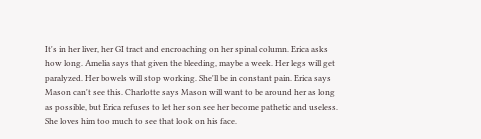It's in her liver, her GI tract and encroaching on her spinal column. Erica asks how long. Amelia says that given the bleeding, maybe a week. Her legs will get paralyzed. Her bowels will stop working. She'll be in constant pain. Erica says Mason can't see this. Charlotte says Mason will want to be around her as long as possible, but Erica refuses to let her son see her become pathetic and useless. She loves him too much to see that look on his face.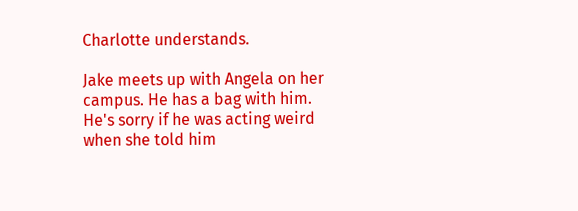Charlotte understands.

Jake meets up with Angela on her campus. He has a bag with him. He's sorry if he was acting weird when she told him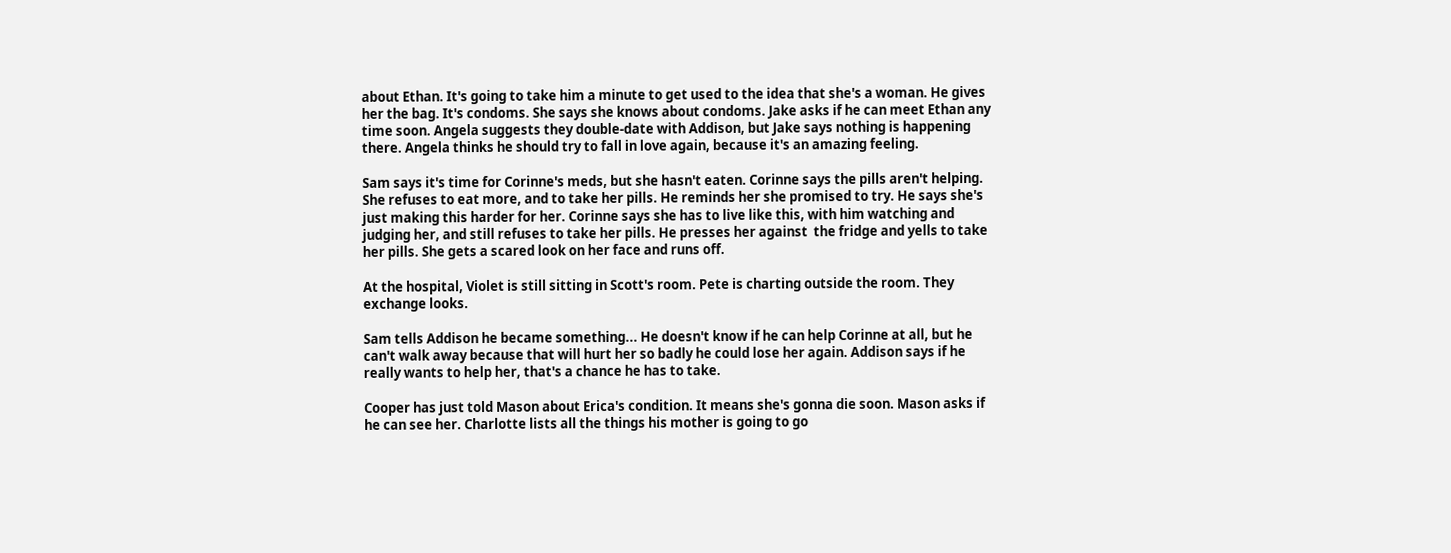about Ethan. It's going to take him a minute to get used to the idea that she's a woman. He gives her the bag. It's condoms. She says she knows about condoms. Jake asks if he can meet Ethan any time soon. Angela suggests they double-date with Addison, but Jake says nothing is happening there. Angela thinks he should try to fall in love again, because it's an amazing feeling.

Sam says it's time for Corinne's meds, but she hasn't eaten. Corinne says the pills aren't helping. She refuses to eat more, and to take her pills. He reminds her she promised to try. He says she's just making this harder for her. Corinne says she has to live like this, with him watching and judging her, and still refuses to take her pills. He presses her against  the fridge and yells to take her pills. She gets a scared look on her face and runs off.

At the hospital, Violet is still sitting in Scott's room. Pete is charting outside the room. They exchange looks.

Sam tells Addison he became something... He doesn't know if he can help Corinne at all, but he can't walk away because that will hurt her so badly he could lose her again. Addison says if he really wants to help her, that's a chance he has to take.

Cooper has just told Mason about Erica's condition. It means she's gonna die soon. Mason asks if he can see her. Charlotte lists all the things his mother is going to go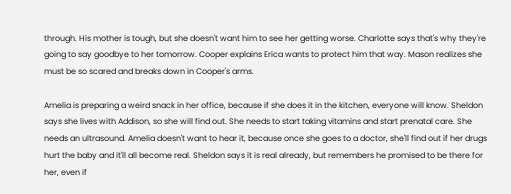through. His mother is tough, but she doesn't want him to see her getting worse. Charlotte says that's why they're going to say goodbye to her tomorrow. Cooper explains Erica wants to protect him that way. Mason realizes she must be so scared and breaks down in Cooper's arms.

Amelia is preparing a weird snack in her office, because if she does it in the kitchen, everyone will know. Sheldon says she lives with Addison, so she will find out. She needs to start taking vitamins and start prenatal care. She needs an ultrasound. Amelia doesn't want to hear it, because once she goes to a doctor, she'll find out if her drugs hurt the baby and it'll all become real. Sheldon says it is real already, but remembers he promised to be there for her, even if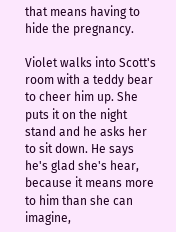that means having to hide the pregnancy.

Violet walks into Scott's room with a teddy bear to cheer him up. She puts it on the night stand and he asks her to sit down. He says he's glad she's hear, because it means more to him than she can imagine,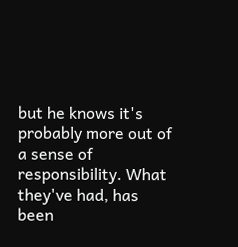but he knows it's probably more out of a sense of responsibility. What they've had, has been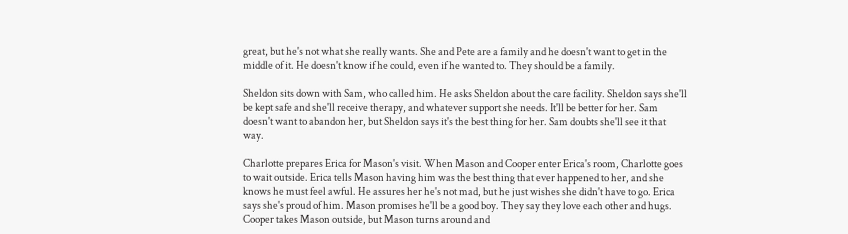great, but he's not what she really wants. She and Pete are a family and he doesn't want to get in the middle of it. He doesn't know if he could, even if he wanted to. They should be a family.

Sheldon sits down with Sam, who called him. He asks Sheldon about the care facility. Sheldon says she'll be kept safe and she'll receive therapy, and whatever support she needs. It'll be better for her. Sam doesn't want to abandon her, but Sheldon says it's the best thing for her. Sam doubts she'll see it that way.

Charlotte prepares Erica for Mason's visit. When Mason and Cooper enter Erica's room, Charlotte goes to wait outside. Erica tells Mason having him was the best thing that ever happened to her, and she knows he must feel awful. He assures her he's not mad, but he just wishes she didn't have to go. Erica says she's proud of him. Mason promises he'll be a good boy. They say they love each other and hugs. Cooper takes Mason outside, but Mason turns around and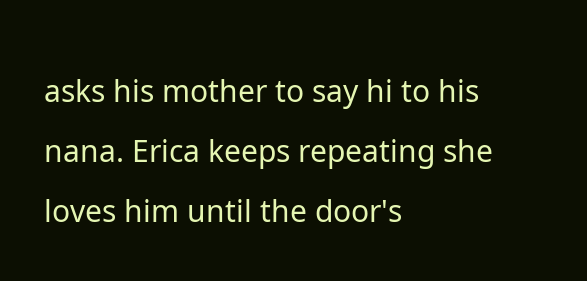asks his mother to say hi to his nana. Erica keeps repeating she loves him until the door's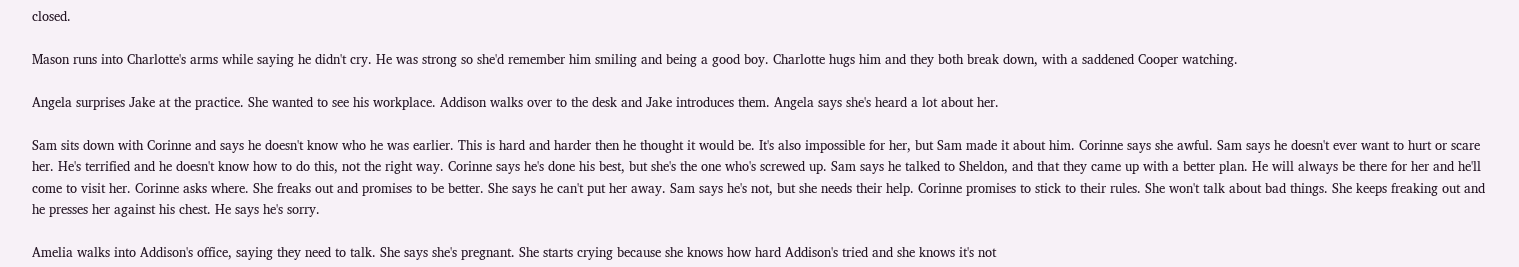closed.

Mason runs into Charlotte's arms while saying he didn't cry. He was strong so she'd remember him smiling and being a good boy. Charlotte hugs him and they both break down, with a saddened Cooper watching.

Angela surprises Jake at the practice. She wanted to see his workplace. Addison walks over to the desk and Jake introduces them. Angela says she's heard a lot about her.

Sam sits down with Corinne and says he doesn't know who he was earlier. This is hard and harder then he thought it would be. It's also impossible for her, but Sam made it about him. Corinne says she awful. Sam says he doesn't ever want to hurt or scare her. He's terrified and he doesn't know how to do this, not the right way. Corinne says he's done his best, but she's the one who's screwed up. Sam says he talked to Sheldon, and that they came up with a better plan. He will always be there for her and he'll come to visit her. Corinne asks where. She freaks out and promises to be better. She says he can't put her away. Sam says he's not, but she needs their help. Corinne promises to stick to their rules. She won't talk about bad things. She keeps freaking out and he presses her against his chest. He says he's sorry.

Amelia walks into Addison's office, saying they need to talk. She says she's pregnant. She starts crying because she knows how hard Addison's tried and she knows it's not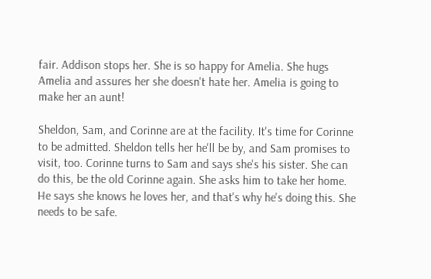fair. Addison stops her. She is so happy for Amelia. She hugs Amelia and assures her she doesn't hate her. Amelia is going to make her an aunt!

Sheldon, Sam, and Corinne are at the facility. It's time for Corinne to be admitted. Sheldon tells her he'll be by, and Sam promises to visit, too. Corinne turns to Sam and says she's his sister. She can do this, be the old Corinne again. She asks him to take her home. He says she knows he loves her, and that's why he's doing this. She needs to be safe.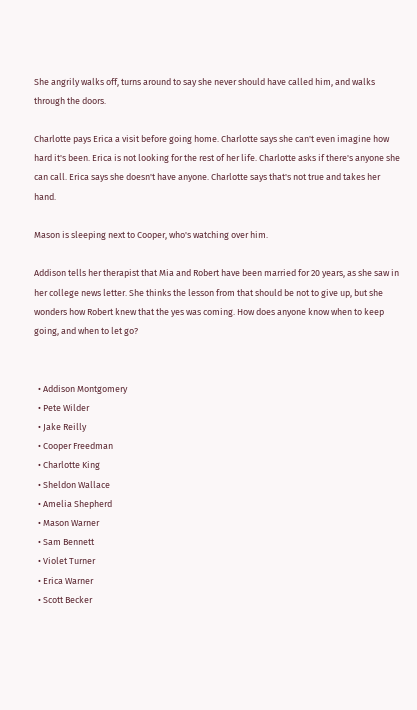She angrily walks off, turns around to say she never should have called him, and walks through the doors.

Charlotte pays Erica a visit before going home. Charlotte says she can't even imagine how hard it's been. Erica is not looking for the rest of her life. Charlotte asks if there's anyone she can call. Erica says she doesn't have anyone. Charlotte says that's not true and takes her hand.

Mason is sleeping next to Cooper, who's watching over him.

Addison tells her therapist that Mia and Robert have been married for 20 years, as she saw in her college news letter. She thinks the lesson from that should be not to give up, but she wonders how Robert knew that the yes was coming. How does anyone know when to keep going, and when to let go?


  • Addison Montgomery
  • Pete Wilder
  • Jake Reilly
  • Cooper Freedman
  • Charlotte King
  • Sheldon Wallace
  • Amelia Shepherd
  • Mason Warner
  • Sam Bennett
  • Violet Turner
  • Erica Warner
  • Scott Becker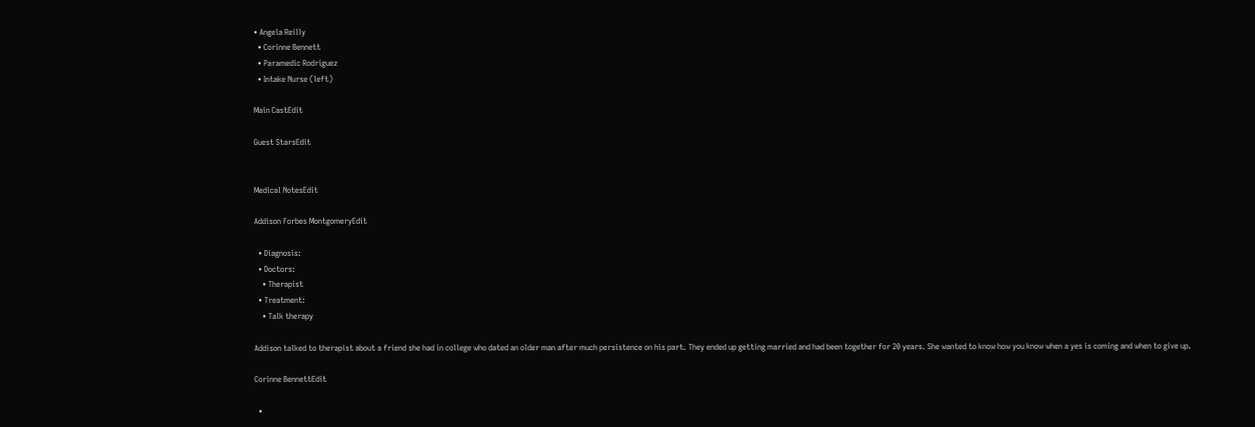• Angela Reilly
  • Corinne Bennett
  • Paramedic Rodriguez
  • Intake Nurse (left)

Main CastEdit

Guest StarsEdit


Medical NotesEdit

Addison Forbes MontgomeryEdit

  • Diagnosis:
  • Doctors:
    • Therapist
  • Treatment:
    • Talk therapy

Addison talked to therapist about a friend she had in college who dated an older man after much persistence on his part. They ended up getting married and had been together for 20 years. She wanted to know how you know when a yes is coming and when to give up.

Corinne BennettEdit

  •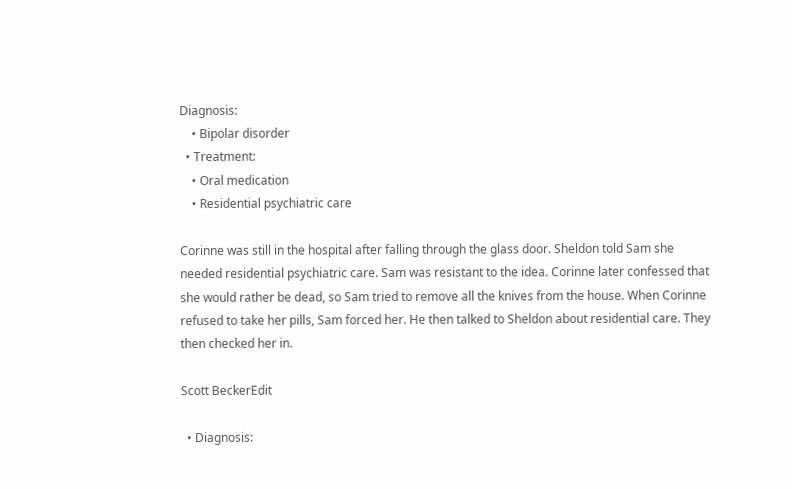Diagnosis:
    • Bipolar disorder
  • Treatment:
    • Oral medication
    • Residential psychiatric care

Corinne was still in the hospital after falling through the glass door. Sheldon told Sam she needed residential psychiatric care. Sam was resistant to the idea. Corinne later confessed that she would rather be dead, so Sam tried to remove all the knives from the house. When Corinne refused to take her pills, Sam forced her. He then talked to Sheldon about residential care. They then checked her in.

Scott BeckerEdit

  • Diagnosis: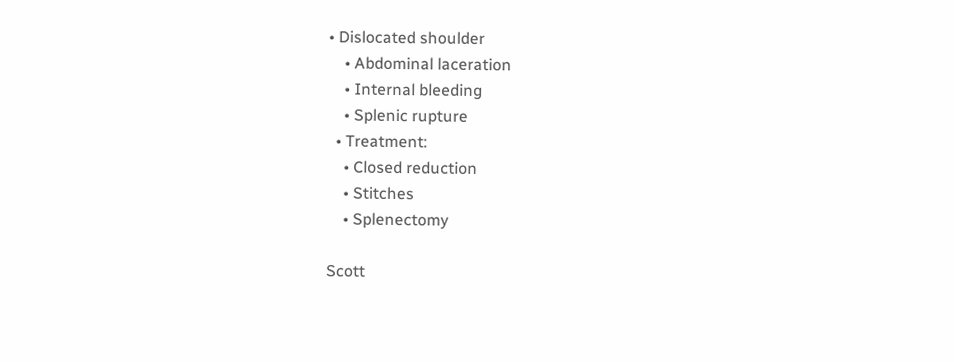• Dislocated shoulder
    • Abdominal laceration
    • Internal bleeding
    • Splenic rupture
  • Treatment:
    • Closed reduction
    • Stitches
    • Splenectomy

Scott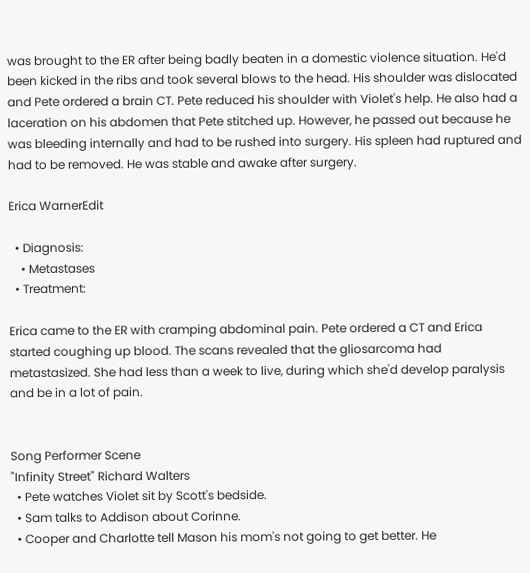was brought to the ER after being badly beaten in a domestic violence situation. He'd been kicked in the ribs and took several blows to the head. His shoulder was dislocated and Pete ordered a brain CT. Pete reduced his shoulder with Violet's help. He also had a laceration on his abdomen that Pete stitched up. However, he passed out because he was bleeding internally and had to be rushed into surgery. His spleen had ruptured and had to be removed. He was stable and awake after surgery.

Erica WarnerEdit

  • Diagnosis:
    • Metastases
  • Treatment:

Erica came to the ER with cramping abdominal pain. Pete ordered a CT and Erica started coughing up blood. The scans revealed that the gliosarcoma had metastasized. She had less than a week to live, during which she'd develop paralysis and be in a lot of pain.


Song Performer Scene
"Infinity Street" Richard Walters
  • Pete watches Violet sit by Scott's bedside.
  • Sam talks to Addison about Corinne.
  • Cooper and Charlotte tell Mason his mom's not going to get better. He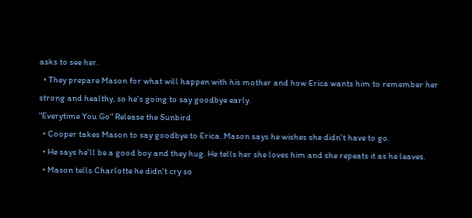asks to see her.
  • They prepare Mason for what will happen with his mother and how Erica wants him to remember her strong and healthy, so he's going to say goodbye early.
"Everytime You Go" Release the Sunbird
  • Cooper takes Mason to say goodbye to Erica. Mason says he wishes she didn't have to go.
  • He says he'll be a good boy and they hug. He tells her she loves him and she repeats it as he leaves.
  • Mason tells Charlotte he didn't cry so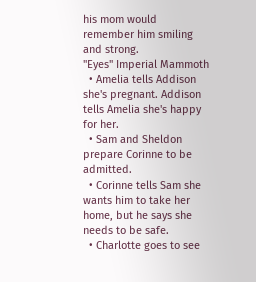his mom would remember him smiling and strong.
"Eyes" Imperial Mammoth
  • Amelia tells Addison she's pregnant. Addison tells Amelia she's happy for her.
  • Sam and Sheldon prepare Corinne to be admitted.
  • Corinne tells Sam she wants him to take her home, but he says she needs to be safe.
  • Charlotte goes to see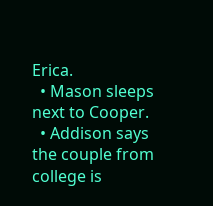Erica.
  • Mason sleeps next to Cooper.
  • Addison says the couple from college is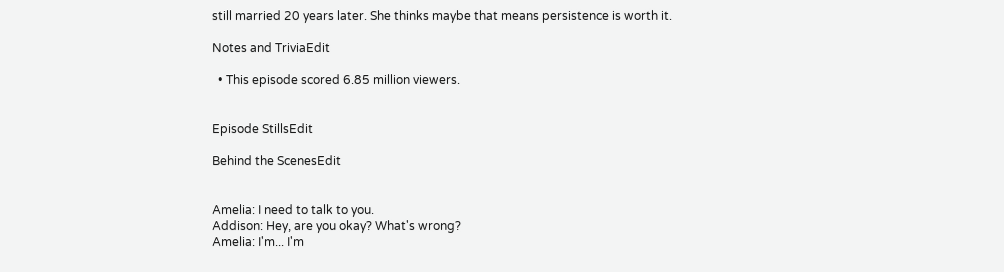still married 20 years later. She thinks maybe that means persistence is worth it.

Notes and TriviaEdit

  • This episode scored 6.85 million viewers.


Episode StillsEdit

Behind the ScenesEdit


Amelia: I need to talk to you.
Addison: Hey, are you okay? What's wrong?
Amelia: I'm... I'm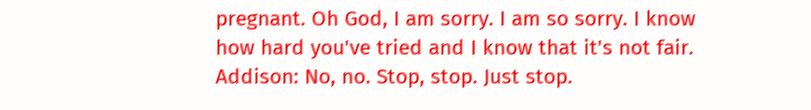pregnant. Oh God, I am sorry. I am so sorry. I know how hard you've tried and I know that it's not fair.
Addison: No, no. Stop, stop. Just stop.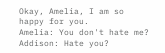Okay, Amelia, I am so happy for you.
Amelia: You don't hate me?
Addison: Hate you?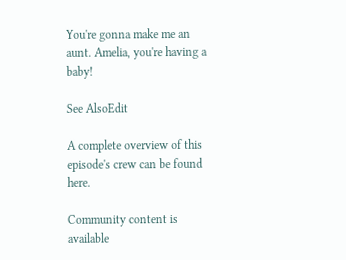You're gonna make me an aunt. Amelia, you're having a baby!

See AlsoEdit

A complete overview of this episode's crew can be found here.

Community content is available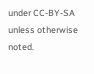under CC-BY-SA unless otherwise noted.